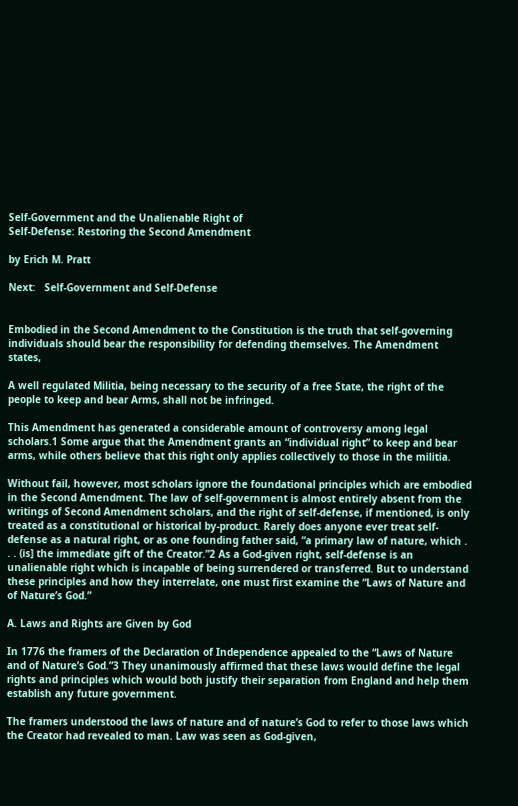Self-Government and the Unalienable Right of
Self-Defense: Restoring the Second Amendment

by Erich M. Pratt

Next:   Self-Government and Self-Defense


Embodied in the Second Amendment to the Constitution is the truth that self-governing individuals should bear the responsibility for defending themselves. The Amendment states,

A well regulated Militia, being necessary to the security of a free State, the right of the people to keep and bear Arms, shall not be infringed.

This Amendment has generated a considerable amount of controversy among legal scholars.1 Some argue that the Amendment grants an “individual right” to keep and bear arms, while others believe that this right only applies collectively to those in the militia.

Without fail, however, most scholars ignore the foundational principles which are embodied in the Second Amendment. The law of self-government is almost entirely absent from the writings of Second Amendment scholars, and the right of self-defense, if mentioned, is only treated as a constitutional or historical by-product. Rarely does anyone ever treat self-defense as a natural right, or as one founding father said, “a primary law of nature, which . . . (is] the immediate gift of the Creator.”2 As a God-given right, self-defense is an unalienable right which is incapable of being surrendered or transferred. But to understand these principles and how they interrelate, one must first examine the “Laws of Nature and of Nature’s God.”

A. Laws and Rights are Given by God

In 1776 the framers of the Declaration of Independence appealed to the “Laws of Nature and of Nature’s God.”3 They unanimously affirmed that these laws would define the legal rights and principles which would both justify their separation from England and help them establish any future government.

The framers understood the laws of nature and of nature’s God to refer to those laws which the Creator had revealed to man. Law was seen as God-given,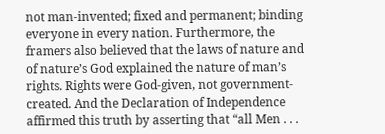not man-invented; fixed and permanent; binding everyone in every nation. Furthermore, the framers also believed that the laws of nature and of nature’s God explained the nature of man’s rights. Rights were God-given, not government-created. And the Declaration of Independence affirmed this truth by asserting that “all Men . . .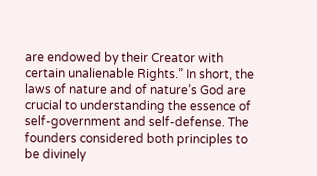are endowed by their Creator with certain unalienable Rights.” In short, the laws of nature and of nature’s God are crucial to understanding the essence of self-government and self-defense. The founders considered both principles to be divinely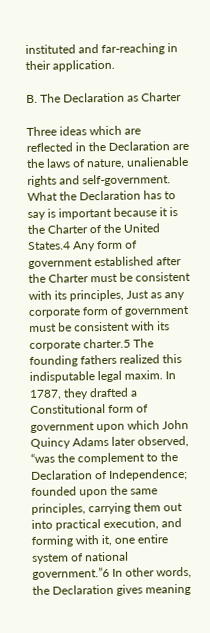instituted and far-reaching in their application.

B. The Declaration as Charter

Three ideas which are reflected in the Declaration are the laws of nature, unalienable rights and self-government. What the Declaration has to say is important because it is the Charter of the United States.4 Any form of government established after the Charter must be consistent with its principles, Just as any corporate form of government must be consistent with its corporate charter.5 The founding fathers realized this indisputable legal maxim. In 1787, they drafted a Constitutional form of government upon which John Quincy Adams later observed, “was the complement to the Declaration of Independence; founded upon the same principles, carrying them out into practical execution, and forming with it, one entire system of national government.”6 In other words, the Declaration gives meaning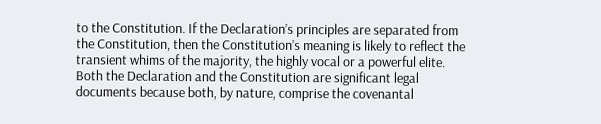to the Constitution. If the Declaration’s principles are separated from the Constitution, then the Constitution’s meaning is likely to reflect the transient whims of the majority, the highly vocal or a powerful elite. Both the Declaration and the Constitution are significant legal documents because both, by nature, comprise the covenantal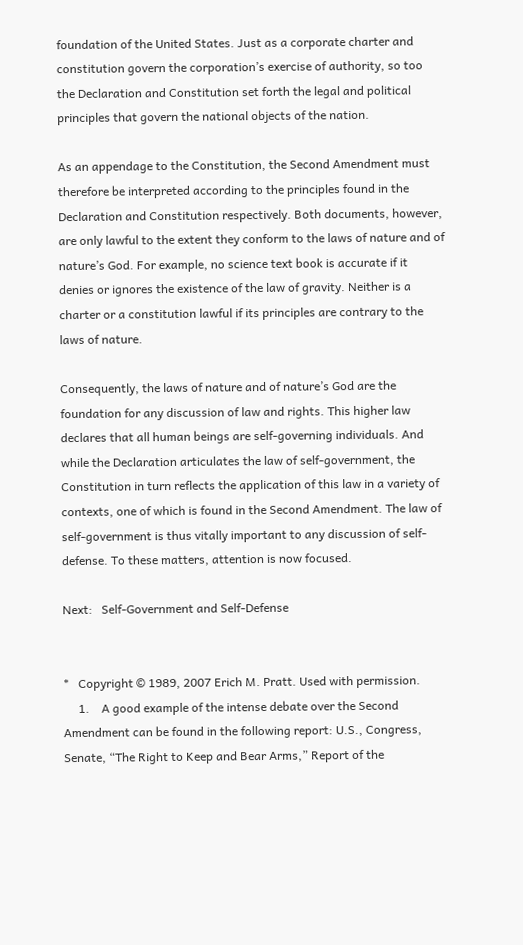foundation of the United States. Just as a corporate charter and constitution govern the corporation’s exercise of authority, so too the Declaration and Constitution set forth the legal and political principles that govern the national objects of the nation.

As an appendage to the Constitution, the Second Amendment must therefore be interpreted according to the principles found in the Declaration and Constitution respectively. Both documents, however, are only lawful to the extent they conform to the laws of nature and of nature’s God. For example, no science text book is accurate if it denies or ignores the existence of the law of gravity. Neither is a charter or a constitution lawful if its principles are contrary to the laws of nature.

Consequently, the laws of nature and of nature’s God are the foundation for any discussion of law and rights. This higher law declares that all human beings are self-governing individuals. And while the Declaration articulates the law of self-government, the Constitution in turn reflects the application of this law in a variety of contexts, one of which is found in the Second Amendment. The law of self-government is thus vitally important to any discussion of self-defense. To these matters, attention is now focused.

Next:   Self-Government and Self-Defense


*   Copyright © 1989, 2007 Erich M. Pratt. Used with permission.
     1.    A good example of the intense debate over the Second Amendment can be found in the following report: U.S., Congress, Senate, “The Right to Keep and Bear Arms,” Report of the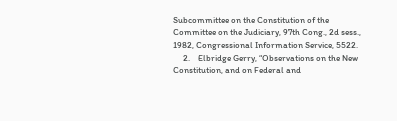Subcommittee on the Constitution of the Committee on the Judiciary, 97th Cong., 2d sess., 1982, Congressional Information Service, 5522.
     2.    Elbridge Gerry, “Observations on the New Constitution, and on Federal and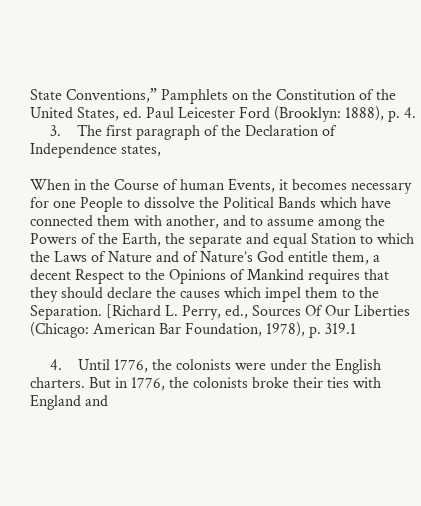State Conventions,” Pamphlets on the Constitution of the United States, ed. Paul Leicester Ford (Brooklyn: 1888), p. 4.
     3.    The first paragraph of the Declaration of Independence states,

When in the Course of human Events, it becomes necessary for one People to dissolve the Political Bands which have connected them with another, and to assume among the Powers of the Earth, the separate and equal Station to which the Laws of Nature and of Nature’s God entitle them, a decent Respect to the Opinions of Mankind requires that they should declare the causes which impel them to the Separation. [Richard L. Perry, ed., Sources Of Our Liberties (Chicago: American Bar Foundation, 1978), p. 319.1

     4.    Until 1776, the colonists were under the English charters. But in 1776, the colonists broke their ties with England and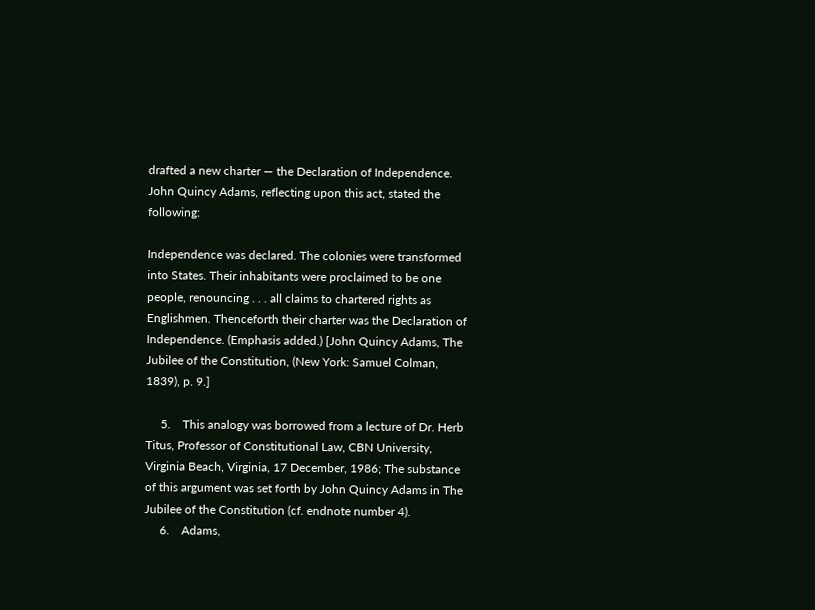drafted a new charter — the Declaration of Independence. John Quincy Adams, reflecting upon this act, stated the following:

Independence was declared. The colonies were transformed into States. Their inhabitants were proclaimed to be one people, renouncing . . . all claims to chartered rights as Englishmen. Thenceforth their charter was the Declaration of Independence. (Emphasis added.) [John Quincy Adams, The Jubilee of the Constitution, (New York: Samuel Colman, 1839), p. 9.]

     5.    This analogy was borrowed from a lecture of Dr. Herb Titus, Professor of Constitutional Law, CBN University, Virginia Beach, Virginia, 17 December, 1986; The substance of this argument was set forth by John Quincy Adams in The Jubilee of the Constitution (cf. endnote number 4).
     6.    Adams,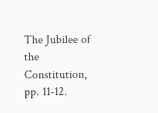The Jubilee of the Constitution, pp. 11-12.